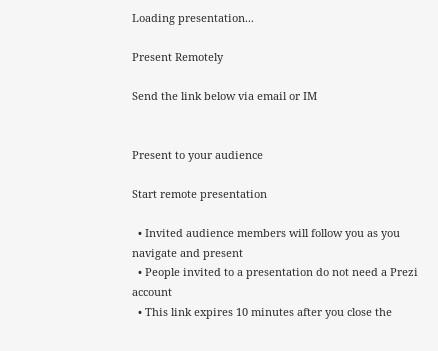Loading presentation...

Present Remotely

Send the link below via email or IM


Present to your audience

Start remote presentation

  • Invited audience members will follow you as you navigate and present
  • People invited to a presentation do not need a Prezi account
  • This link expires 10 minutes after you close the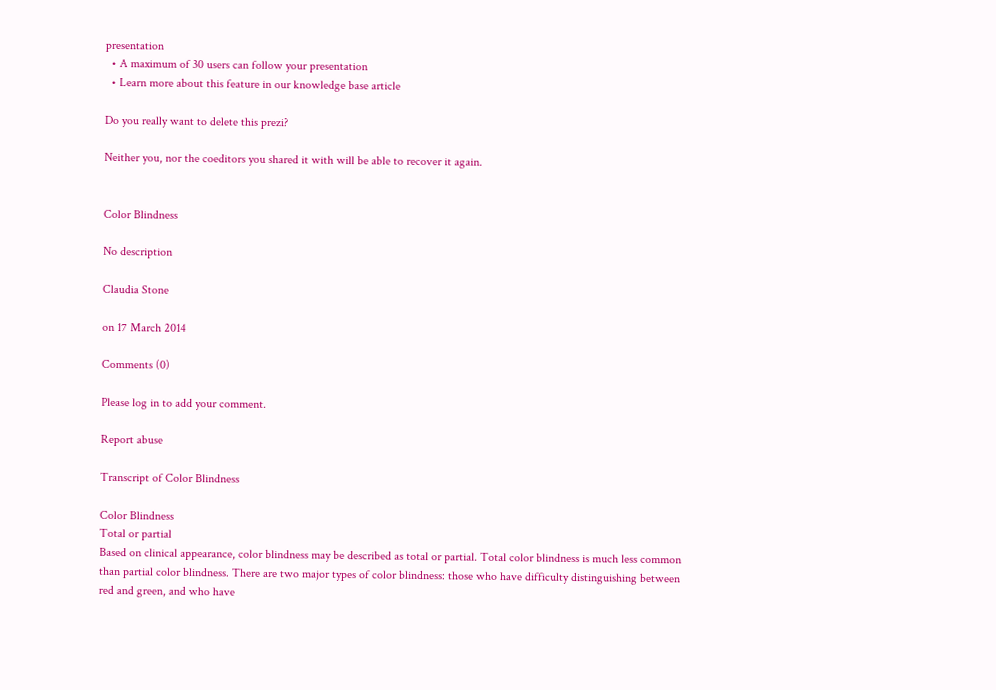presentation
  • A maximum of 30 users can follow your presentation
  • Learn more about this feature in our knowledge base article

Do you really want to delete this prezi?

Neither you, nor the coeditors you shared it with will be able to recover it again.


Color Blindness

No description

Claudia Stone

on 17 March 2014

Comments (0)

Please log in to add your comment.

Report abuse

Transcript of Color Blindness

Color Blindness
Total or partial
Based on clinical appearance, color blindness may be described as total or partial. Total color blindness is much less common than partial color blindness. There are two major types of color blindness: those who have difficulty distinguishing between red and green, and who have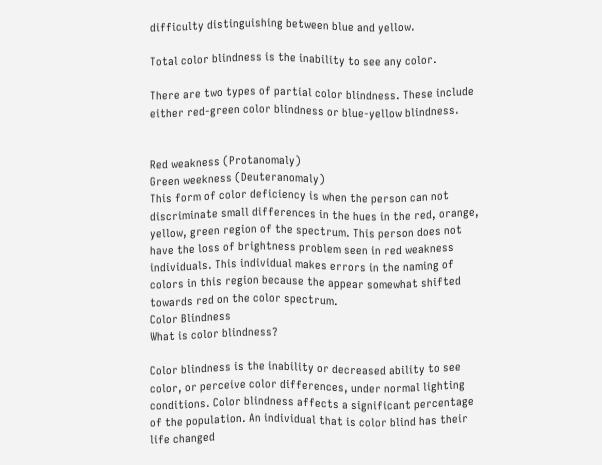difficulty distinguishing between blue and yellow.

Total color blindness is the inability to see any color.

There are two types of partial color blindness. These include either red-green color blindness or blue-yellow blindness.


Red weakness (Protanomaly)
Green weekness (Deuteranomaly)
This form of color deficiency is when the person can not discriminate small differences in the hues in the red, orange, yellow, green region of the spectrum. This person does not have the loss of brightness problem seen in red weakness individuals. This individual makes errors in the naming of colors in this region because the appear somewhat shifted towards red on the color spectrum.
Color Blindness
What is color blindness?

Color blindness is the inability or decreased ability to see color, or perceive color differences, under normal lighting conditions. Color blindness affects a significant percentage of the population. An individual that is color blind has their life changed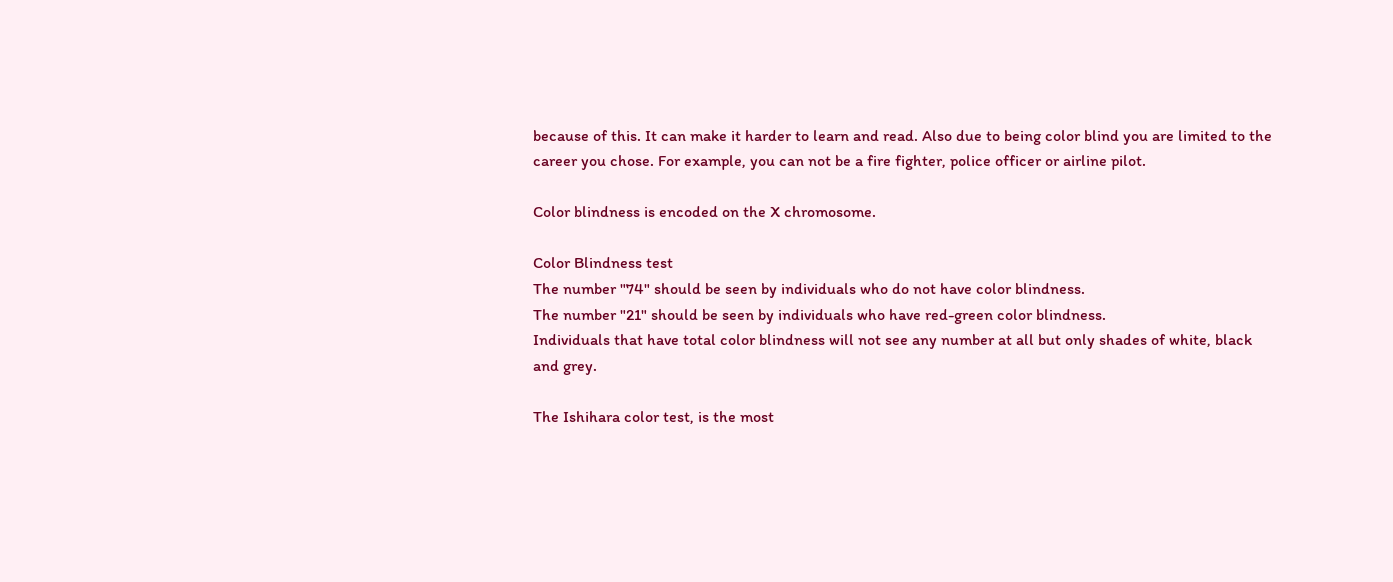because of this. It can make it harder to learn and read. Also due to being color blind you are limited to the career you chose. For example, you can not be a fire fighter, police officer or airline pilot.

Color blindness is encoded on the X chromosome.

Color Blindness test
The number "74" should be seen by individuals who do not have color blindness.
The number "21" should be seen by individuals who have red-green color blindness.
Individuals that have total color blindness will not see any number at all but only shades of white, black and grey.

The Ishihara color test, is the most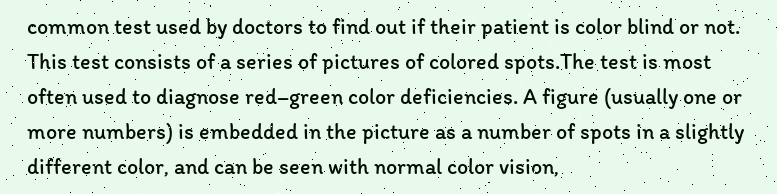common test used by doctors to find out if their patient is color blind or not. This test consists of a series of pictures of colored spots.The test is most often used to diagnose red–green color deficiencies. A figure (usually one or more numbers) is embedded in the picture as a number of spots in a slightly different color, and can be seen with normal color vision,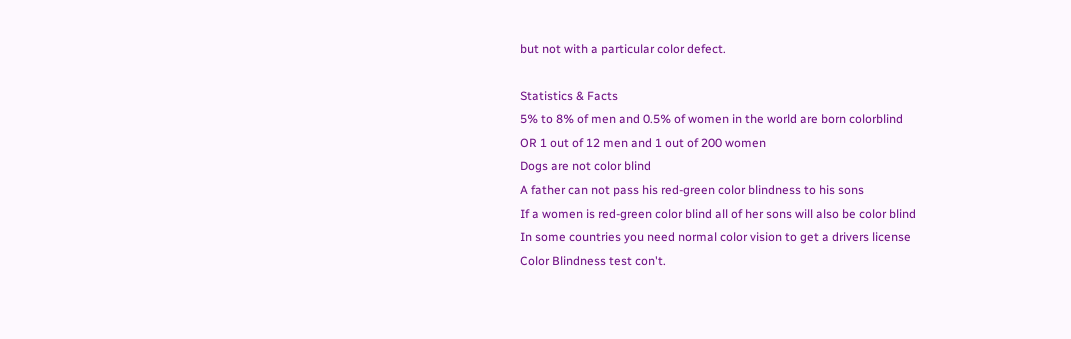but not with a particular color defect.

Statistics & Facts
5% to 8% of men and 0.5% of women in the world are born colorblind
OR 1 out of 12 men and 1 out of 200 women
Dogs are not color blind
A father can not pass his red-green color blindness to his sons
If a women is red-green color blind all of her sons will also be color blind
In some countries you need normal color vision to get a drivers license
Color Blindness test con't.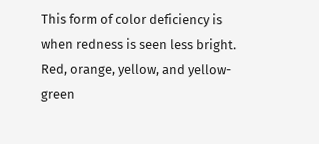This form of color deficiency is when redness is seen less bright. Red, orange, yellow, and yellow- green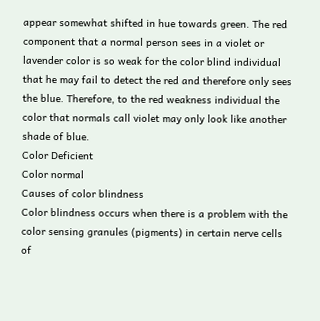appear somewhat shifted in hue towards green. The red component that a normal person sees in a violet or lavender color is so weak for the color blind individual that he may fail to detect the red and therefore only sees the blue. Therefore, to the red weakness individual the color that normals call violet may only look like another shade of blue.
Color Deficient
Color normal
Causes of color blindness
Color blindness occurs when there is a problem with the color sensing granules (pigments) in certain nerve cells of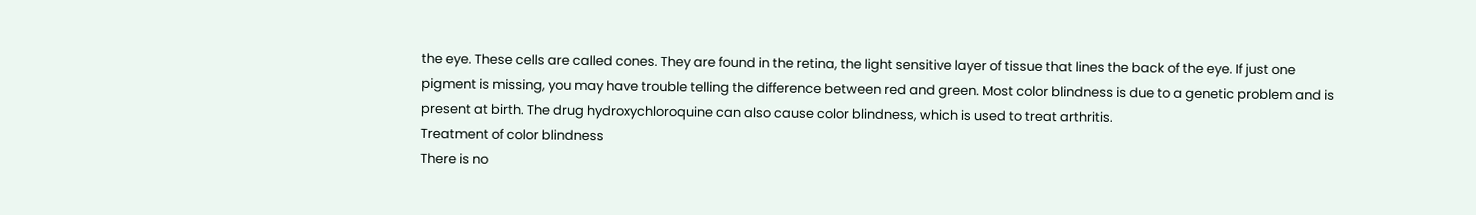the eye. These cells are called cones. They are found in the retina, the light sensitive layer of tissue that lines the back of the eye. If just one pigment is missing, you may have trouble telling the difference between red and green. Most color blindness is due to a genetic problem and is present at birth. The drug hydroxychloroquine can also cause color blindness, which is used to treat arthritis.
Treatment of color blindness
There is no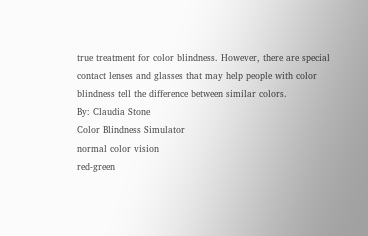true treatment for color blindness. However, there are special contact lenses and glasses that may help people with color blindness tell the difference between similar colors.
By: Claudia Stone
Color Blindness Simulator
normal color vision
red-green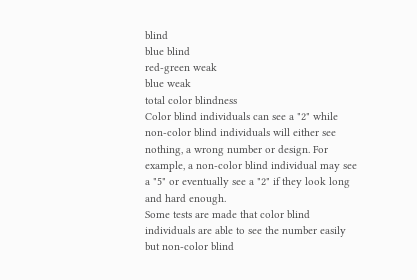blind
blue blind
red-green weak
blue weak
total color blindness
Color blind individuals can see a "2" while non-color blind individuals will either see nothing, a wrong number or design. For example, a non-color blind individual may see a "5" or eventually see a "2" if they look long and hard enough.
Some tests are made that color blind individuals are able to see the number easily but non-color blind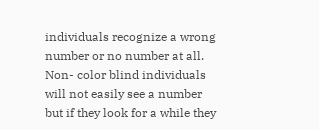individuals recognize a wrong number or no number at all.
Non- color blind individuals will not easily see a number but if they look for a while they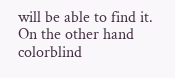will be able to find it. On the other hand colorblind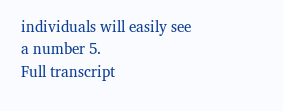individuals will easily see a number 5.
Full transcript